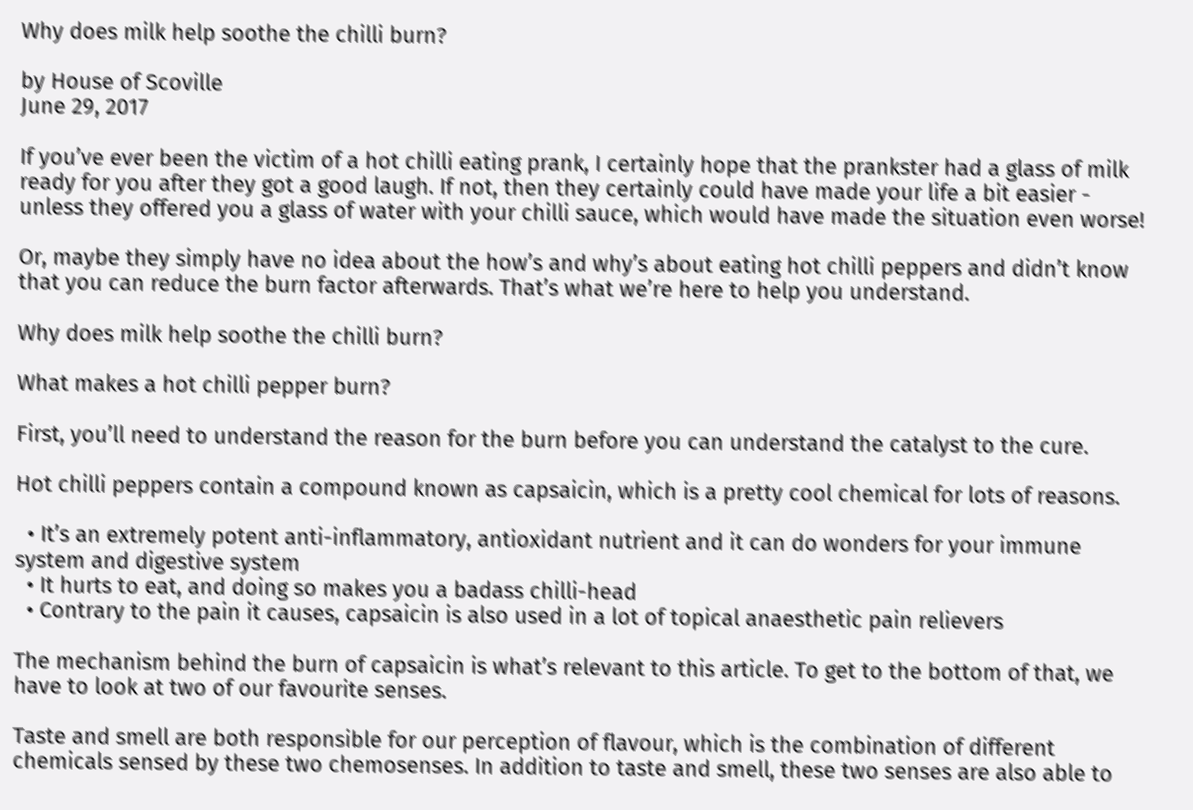Why does milk help soothe the chilli burn?

by House of Scoville
June 29, 2017

If you’ve ever been the victim of a hot chilli eating prank, I certainly hope that the prankster had a glass of milk ready for you after they got a good laugh. If not, then they certainly could have made your life a bit easier - unless they offered you a glass of water with your chilli sauce, which would have made the situation even worse!

Or, maybe they simply have no idea about the how’s and why’s about eating hot chilli peppers and didn’t know that you can reduce the burn factor afterwards. That’s what we’re here to help you understand.

Why does milk help soothe the chilli burn?

What makes a hot chilli pepper burn?

First, you’ll need to understand the reason for the burn before you can understand the catalyst to the cure.

Hot chilli peppers contain a compound known as capsaicin, which is a pretty cool chemical for lots of reasons.

  • It’s an extremely potent anti-inflammatory, antioxidant nutrient and it can do wonders for your immune system and digestive system
  • It hurts to eat, and doing so makes you a badass chilli-head
  • Contrary to the pain it causes, capsaicin is also used in a lot of topical anaesthetic pain relievers

The mechanism behind the burn of capsaicin is what’s relevant to this article. To get to the bottom of that, we have to look at two of our favourite senses.

Taste and smell are both responsible for our perception of flavour, which is the combination of different chemicals sensed by these two chemosenses. In addition to taste and smell, these two senses are also able to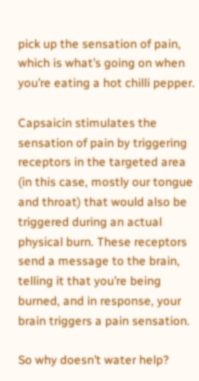pick up the sensation of pain, which is what’s going on when you’re eating a hot chilli pepper.

Capsaicin stimulates the sensation of pain by triggering receptors in the targeted area (in this case, mostly our tongue and throat) that would also be triggered during an actual physical burn. These receptors send a message to the brain, telling it that you’re being burned, and in response, your brain triggers a pain sensation.

So why doesn’t water help?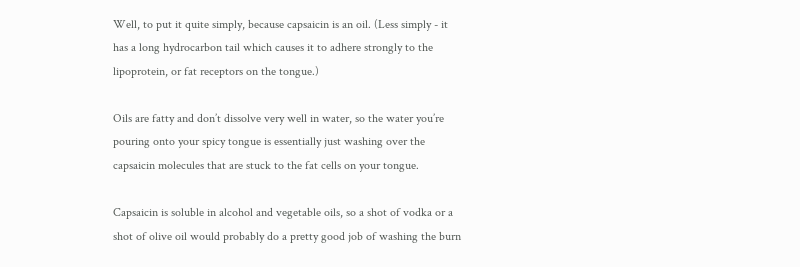Well, to put it quite simply, because capsaicin is an oil. (Less simply - it has a long hydrocarbon tail which causes it to adhere strongly to the lipoprotein, or fat receptors on the tongue.)

Oils are fatty and don’t dissolve very well in water, so the water you’re pouring onto your spicy tongue is essentially just washing over the capsaicin molecules that are stuck to the fat cells on your tongue.

Capsaicin is soluble in alcohol and vegetable oils, so a shot of vodka or a shot of olive oil would probably do a pretty good job of washing the burn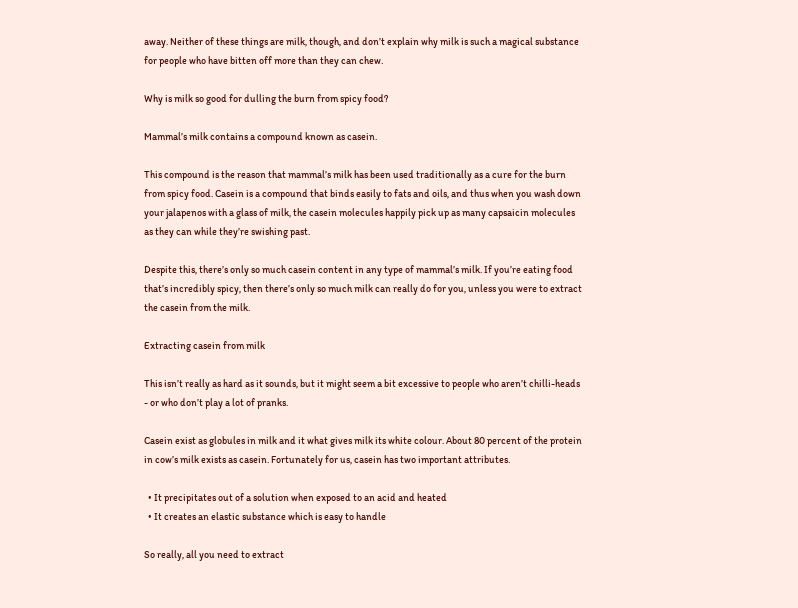away. Neither of these things are milk, though, and don’t explain why milk is such a magical substance for people who have bitten off more than they can chew.

Why is milk so good for dulling the burn from spicy food?

Mammal’s milk contains a compound known as casein.

This compound is the reason that mammal’s milk has been used traditionally as a cure for the burn from spicy food. Casein is a compound that binds easily to fats and oils, and thus when you wash down your jalapenos with a glass of milk, the casein molecules happily pick up as many capsaicin molecules as they can while they’re swishing past.

Despite this, there’s only so much casein content in any type of mammal’s milk. If you’re eating food that’s incredibly spicy, then there’s only so much milk can really do for you, unless you were to extract the casein from the milk.

Extracting casein from milk

This isn’t really as hard as it sounds, but it might seem a bit excessive to people who aren’t chilli-heads - or who don’t play a lot of pranks.

Casein exist as globules in milk and it what gives milk its white colour. About 80 percent of the protein in cow’s milk exists as casein. Fortunately for us, casein has two important attributes.

  • It precipitates out of a solution when exposed to an acid and heated
  • It creates an elastic substance which is easy to handle

So really, all you need to extract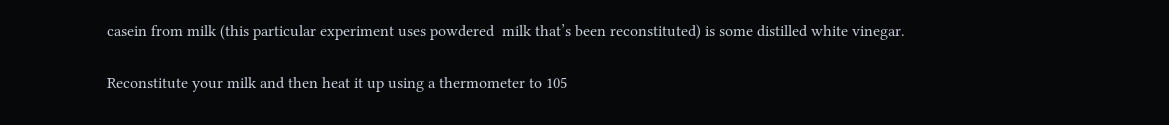casein from milk (this particular experiment uses powdered  milk that’s been reconstituted) is some distilled white vinegar.

Reconstitute your milk and then heat it up using a thermometer to 105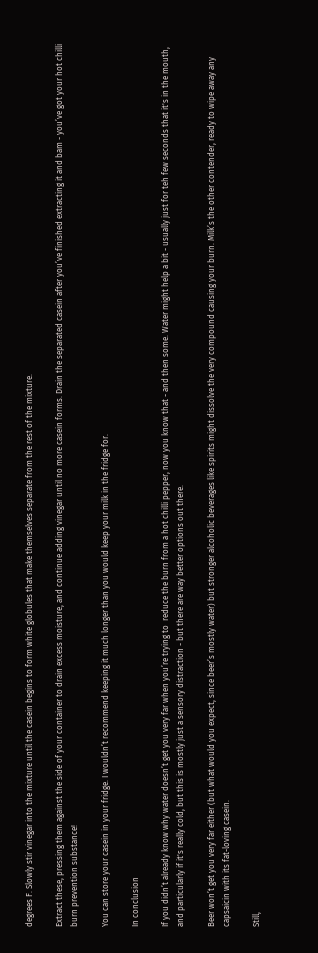degrees F. Slowly stir vinegar into the mixture until the casein begins to form white globules that make themselves separate from the rest of the mixture.

Extract these, pressing them against the side of your container to drain excess moisture, and continue adding vinegar until no more casein forms. Drain the separated casein after you’ve finished extracting it and bam - you’ve got your hot chilli burn prevention substance!

You can store your casein in your fridge. I wouldn’t recommend keeping it much longer than you would keep your milk in the fridge for.

In conclusion

If you didn’t already know why water doesn’t get you very far when you’re trying to  reduce the burn from a hot chilli pepper, now you know that - and then some. Water might help a bit - usually just for teh few seconds that it's in the mouth, and particularly if it's really cold, but this is mostly just a sensory distraction - but there are way better options out there.

Beer won’t get you very far either (but what would you expect, since beer’s mostly water) but stronger alcoholic beverages like spirits might dissolve the very compound causing your burn. Milk’s the other contender, ready to wipe away any capsaicin with its fat-loving casein.

Still,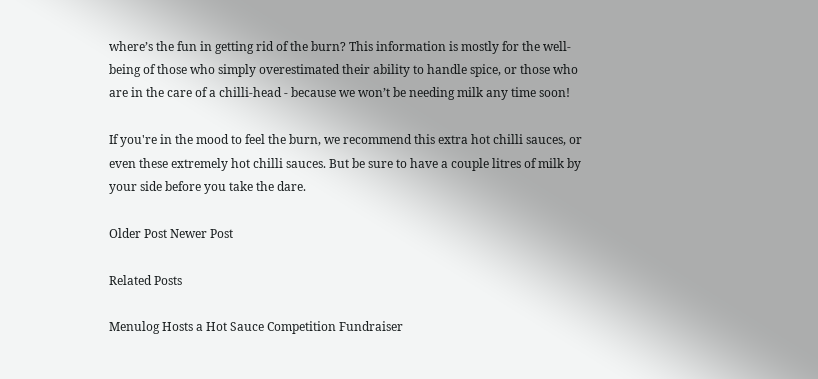where’s the fun in getting rid of the burn? This information is mostly for the well-being of those who simply overestimated their ability to handle spice, or those who are in the care of a chilli-head - because we won’t be needing milk any time soon!

If you're in the mood to feel the burn, we recommend this extra hot chilli sauces, or even these extremely hot chilli sauces. But be sure to have a couple litres of milk by your side before you take the dare.

Older Post Newer Post

Related Posts

Menulog Hosts a Hot Sauce Competition Fundraiser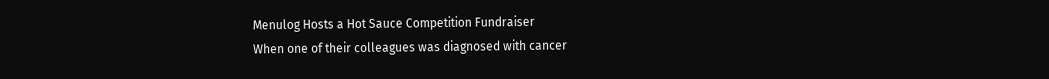Menulog Hosts a Hot Sauce Competition Fundraiser
When one of their colleagues was diagnosed with cancer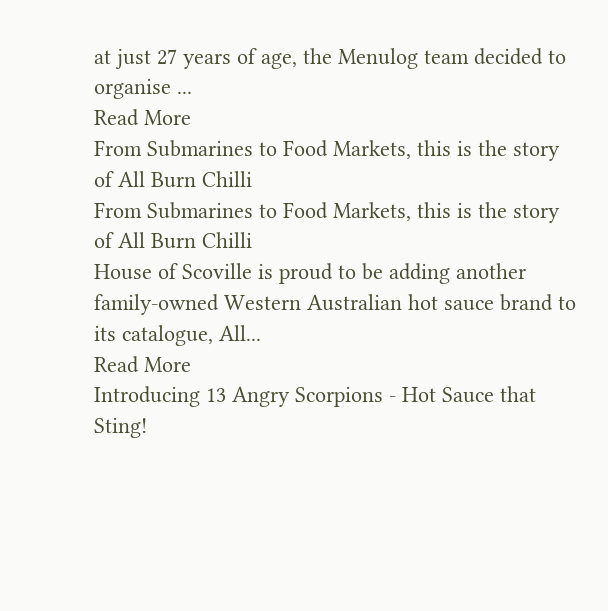at just 27 years of age, the Menulog team decided to organise ...
Read More
From Submarines to Food Markets, this is the story of All Burn Chilli
From Submarines to Food Markets, this is the story of All Burn Chilli
House of Scoville is proud to be adding another family-owned Western Australian hot sauce brand to its catalogue, All...
Read More
Introducing 13 Angry Scorpions - Hot Sauce that Sting!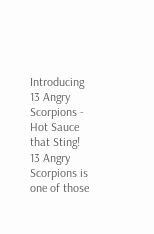Introducing 13 Angry Scorpions - Hot Sauce that Sting!
13 Angry Scorpions is one of those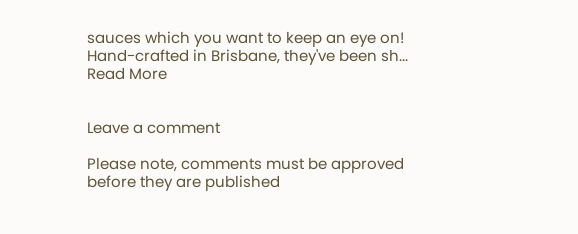sauces which you want to keep an eye on! Hand-crafted in Brisbane, they've been sh...
Read More


Leave a comment

Please note, comments must be approved before they are published